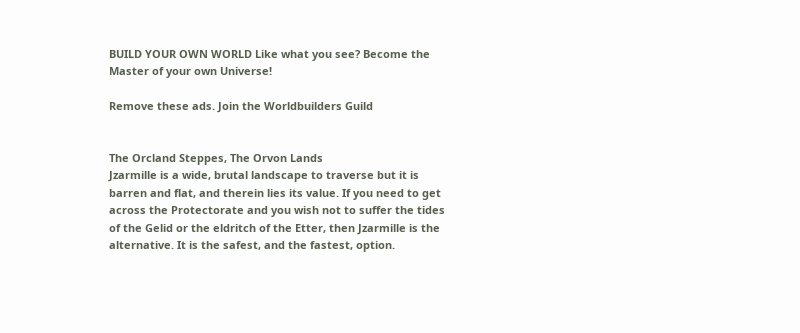BUILD YOUR OWN WORLD Like what you see? Become the Master of your own Universe!

Remove these ads. Join the Worldbuilders Guild


The Orcland Steppes, The Orvon Lands
Jzarmille is a wide, brutal landscape to traverse but it is barren and flat, and therein lies its value. If you need to get across the Protectorate and you wish not to suffer the tides of the Gelid or the eldritch of the Etter, then Jzarmille is the alternative. It is the safest, and the fastest, option.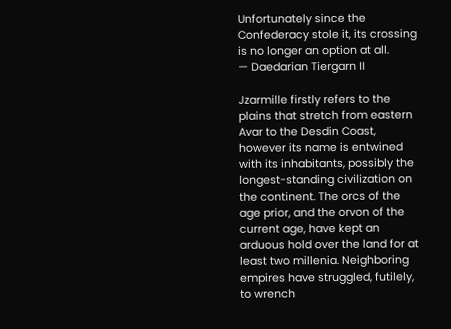Unfortunately since the Confederacy stole it, its crossing is no longer an option at all.
— Daedarian Tiergarn II

Jzarmille firstly refers to the plains that stretch from eastern Avar to the Desdin Coast, however its name is entwined with its inhabitants, possibly the longest-standing civilization on the continent. The orcs of the age prior, and the orvon of the current age, have kept an arduous hold over the land for at least two millenia. Neighboring empires have struggled, futilely, to wrench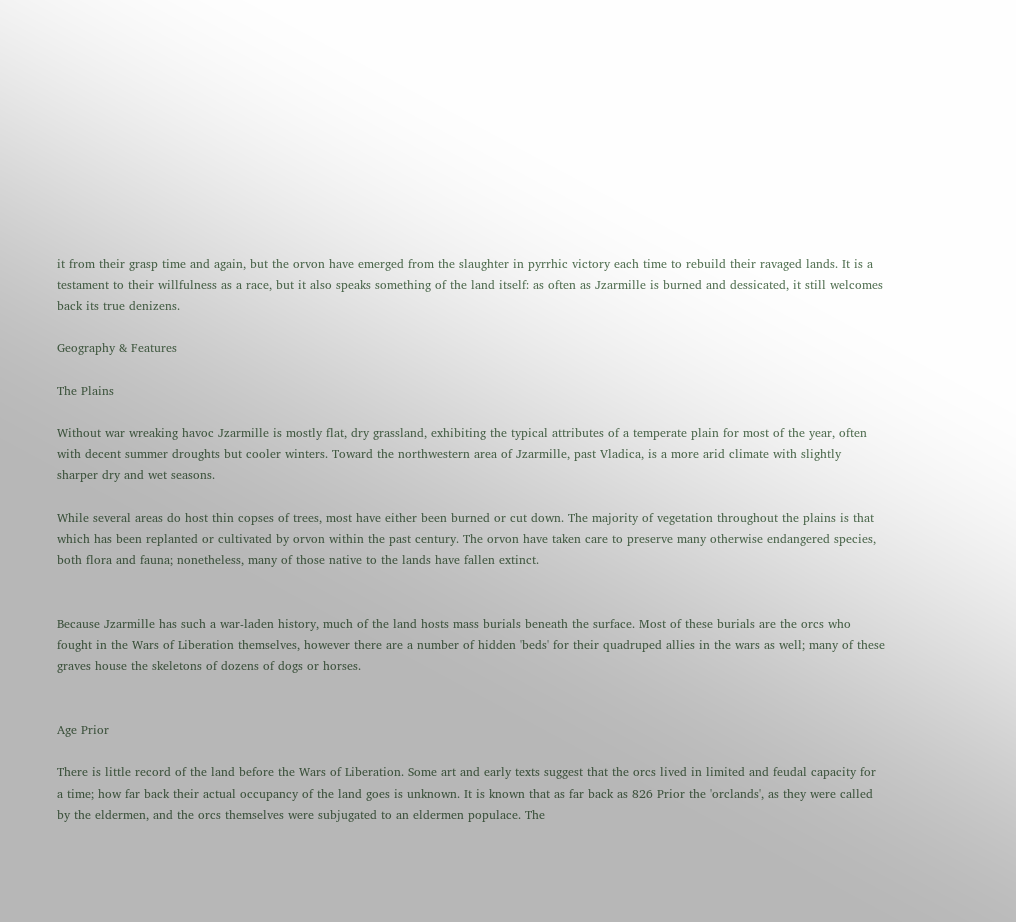it from their grasp time and again, but the orvon have emerged from the slaughter in pyrrhic victory each time to rebuild their ravaged lands. It is a testament to their willfulness as a race, but it also speaks something of the land itself: as often as Jzarmille is burned and dessicated, it still welcomes back its true denizens.

Geography & Features

The Plains

Without war wreaking havoc Jzarmille is mostly flat, dry grassland, exhibiting the typical attributes of a temperate plain for most of the year, often with decent summer droughts but cooler winters. Toward the northwestern area of Jzarmille, past Vladica, is a more arid climate with slightly sharper dry and wet seasons.

While several areas do host thin copses of trees, most have either been burned or cut down. The majority of vegetation throughout the plains is that which has been replanted or cultivated by orvon within the past century. The orvon have taken care to preserve many otherwise endangered species, both flora and fauna; nonetheless, many of those native to the lands have fallen extinct.


Because Jzarmille has such a war-laden history, much of the land hosts mass burials beneath the surface. Most of these burials are the orcs who fought in the Wars of Liberation themselves, however there are a number of hidden 'beds' for their quadruped allies in the wars as well; many of these graves house the skeletons of dozens of dogs or horses.


Age Prior

There is little record of the land before the Wars of Liberation. Some art and early texts suggest that the orcs lived in limited and feudal capacity for a time; how far back their actual occupancy of the land goes is unknown. It is known that as far back as 826 Prior the 'orclands', as they were called by the eldermen, and the orcs themselves were subjugated to an eldermen populace. The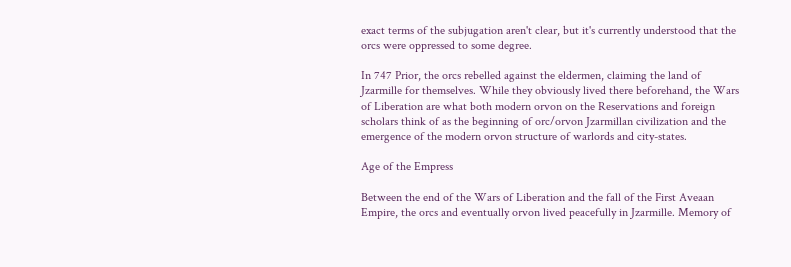exact terms of the subjugation aren't clear, but it's currently understood that the orcs were oppressed to some degree.

In 747 Prior, the orcs rebelled against the eldermen, claiming the land of Jzarmille for themselves. While they obviously lived there beforehand, the Wars of Liberation are what both modern orvon on the Reservations and foreign scholars think of as the beginning of orc/orvon Jzarmillan civilization and the emergence of the modern orvon structure of warlords and city-states.

Age of the Empress

Between the end of the Wars of Liberation and the fall of the First Aveaan Empire, the orcs and eventually orvon lived peacefully in Jzarmille. Memory of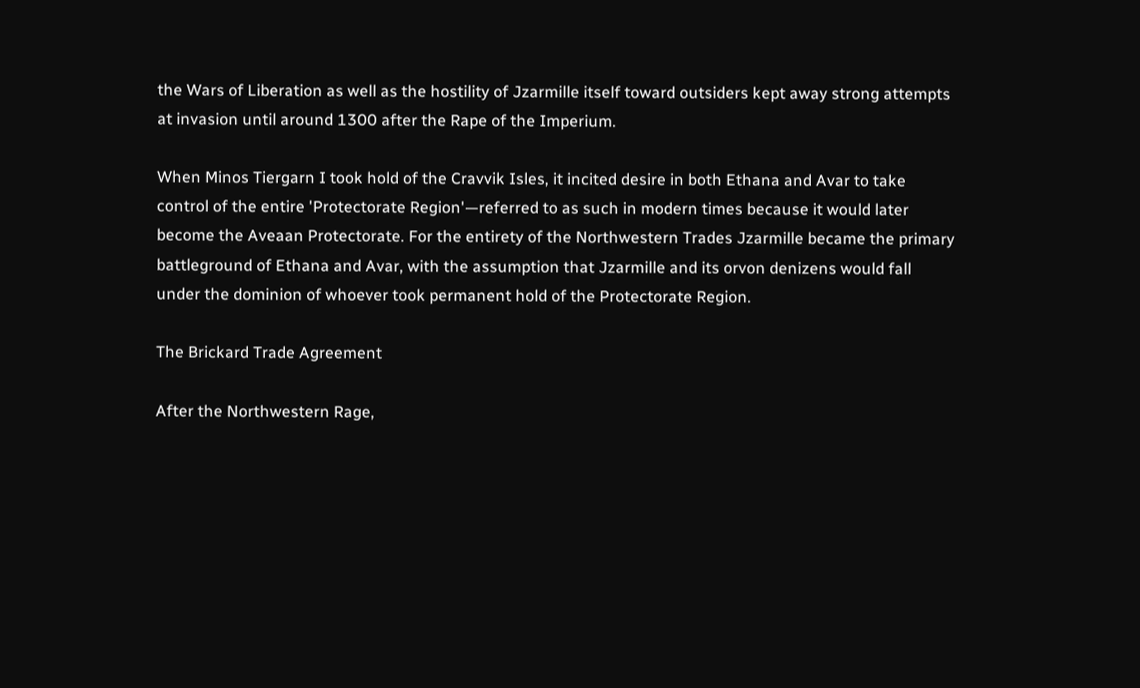the Wars of Liberation as well as the hostility of Jzarmille itself toward outsiders kept away strong attempts at invasion until around 1300 after the Rape of the Imperium.

When Minos Tiergarn I took hold of the Cravvik Isles, it incited desire in both Ethana and Avar to take control of the entire 'Protectorate Region'—referred to as such in modern times because it would later become the Aveaan Protectorate. For the entirety of the Northwestern Trades Jzarmille became the primary battleground of Ethana and Avar, with the assumption that Jzarmille and its orvon denizens would fall under the dominion of whoever took permanent hold of the Protectorate Region.

The Brickard Trade Agreement

After the Northwestern Rage,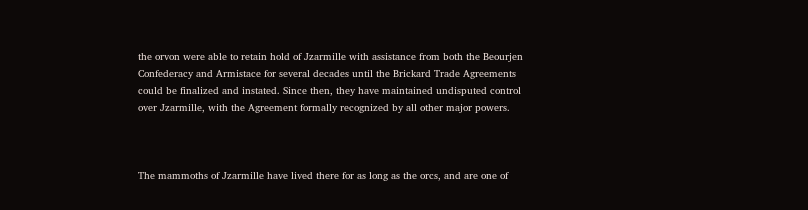the orvon were able to retain hold of Jzarmille with assistance from both the Beourjen Confederacy and Armistace for several decades until the Brickard Trade Agreements could be finalized and instated. Since then, they have maintained undisputed control over Jzarmille, with the Agreement formally recognized by all other major powers.



The mammoths of Jzarmille have lived there for as long as the orcs, and are one of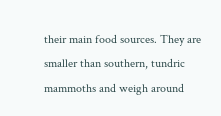their main food sources. They are smaller than southern, tundric mammoths and weigh around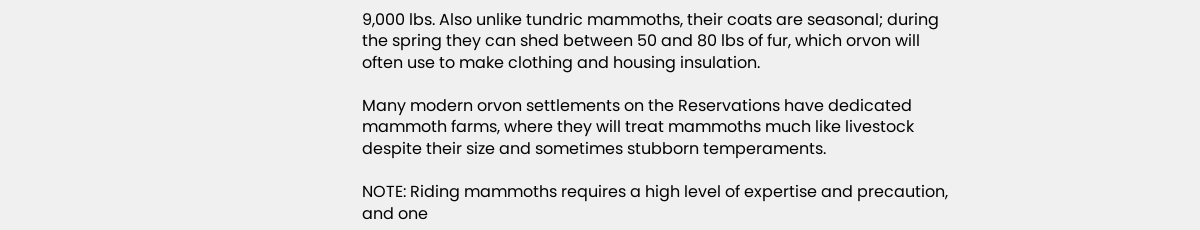9,000 lbs. Also unlike tundric mammoths, their coats are seasonal; during the spring they can shed between 50 and 80 lbs of fur, which orvon will often use to make clothing and housing insulation.

Many modern orvon settlements on the Reservations have dedicated mammoth farms, where they will treat mammoths much like livestock despite their size and sometimes stubborn temperaments.

NOTE: Riding mammoths requires a high level of expertise and precaution, and one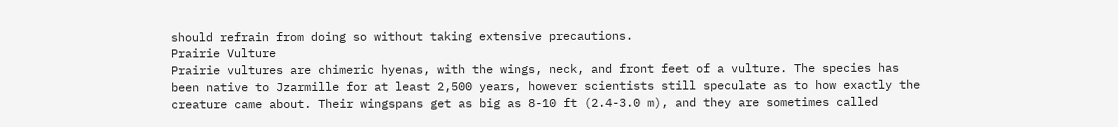should refrain from doing so without taking extensive precautions.
Prairie Vulture
Prairie vultures are chimeric hyenas, with the wings, neck, and front feet of a vulture. The species has been native to Jzarmille for at least 2,500 years, however scientists still speculate as to how exactly the creature came about. Their wingspans get as big as 8-10 ft (2.4-3.0 m), and they are sometimes called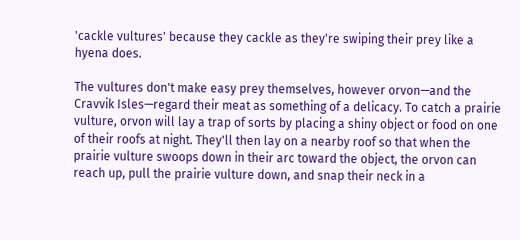'cackle vultures' because they cackle as they're swiping their prey like a hyena does.

The vultures don't make easy prey themselves, however orvon—and the Cravvik Isles—regard their meat as something of a delicacy. To catch a prairie vulture, orvon will lay a trap of sorts by placing a shiny object or food on one of their roofs at night. They'll then lay on a nearby roof so that when the prairie vulture swoops down in their arc toward the object, the orvon can reach up, pull the prairie vulture down, and snap their neck in a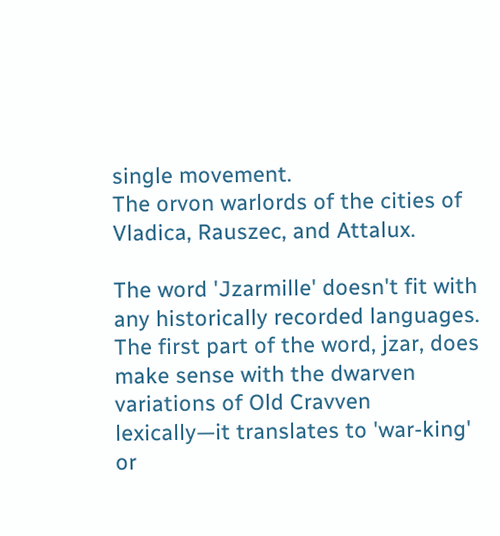single movement.
The orvon warlords of the cities of Vladica, Rauszec, and Attalux.

The word 'Jzarmille' doesn't fit with any historically recorded languages. The first part of the word, jzar, does make sense with the dwarven variations of Old Cravven lexically—it translates to 'war-king' or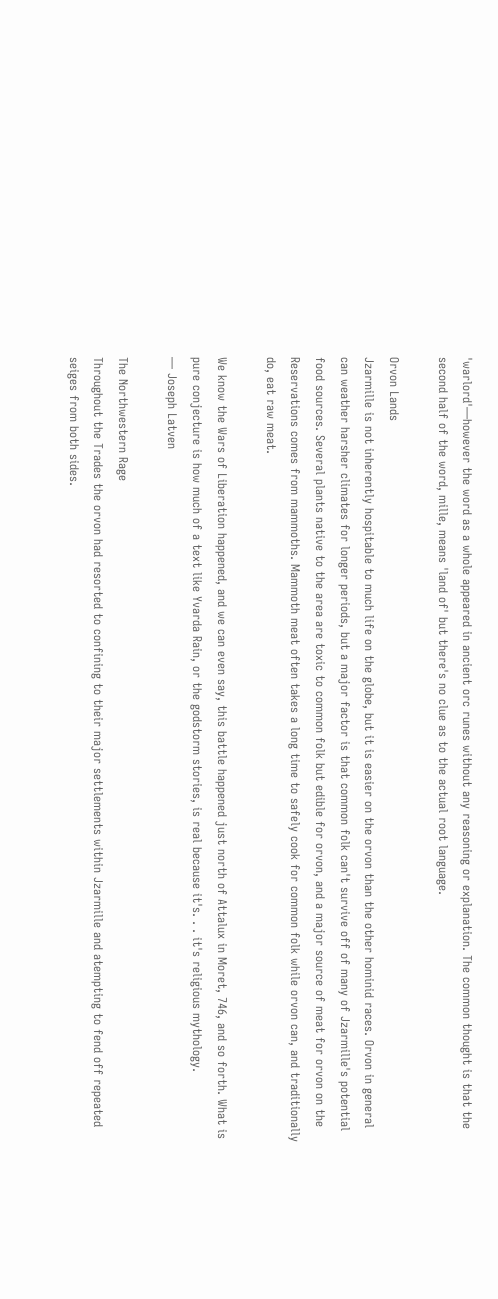'warlord'—however the word as a whole appeared in ancient orc runes without any reasoning or explanation. The common thought is that the second half of the word, mille, means 'land of' but there's no clue as to the actual root language.

Orvon Lands
Jzarmille is not inherently hospitable to much life on the globe, but it is easier on the orvon than the other hominid races. Orvon in general can weather harsher climates for longer periods, but a major factor is that common folk can't survive off of many of Jzarmille's potential food sources. Several plants native to the area are toxic to common folk but edible for orvon, and a major source of meat for orvon on the Reservations comes from mammoths. Mammoth meat often takes a long time to safely cook for common folk while orvon can, and traditionally do, eat raw meat.

We know the Wars of Liberation happened, and we can even say, this battle happened just north of Attalux in Moret, 746, and so forth. What is pure conjecture is how much of a text like Yvarda Rain, or the godstorm stories, is real because it's. . . it's religious mythology.
— Joseph Latven

The Northwestern Rage
Throughout the Trades the orvon had resorted to confining to their major settlements within Jzarmille and atempting to fend off repeated seiges from both sides.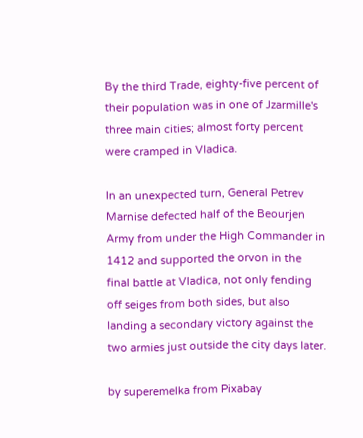By the third Trade, eighty-five percent of their population was in one of Jzarmille's three main cities; almost forty percent were cramped in Vladica.

In an unexpected turn, General Petrev Marnise defected half of the Beourjen Army from under the High Commander in 1412 and supported the orvon in the final battle at Vladica, not only fending off seiges from both sides, but also landing a secondary victory against the two armies just outside the city days later.

by superemelka from Pixabay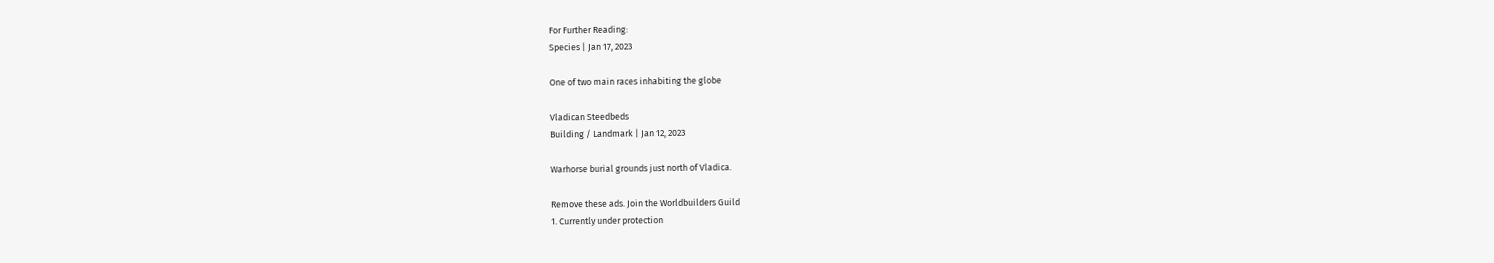For Further Reading:
Species | Jan 17, 2023

One of two main races inhabiting the globe

Vladican Steedbeds
Building / Landmark | Jan 12, 2023

Warhorse burial grounds just north of Vladica.

Remove these ads. Join the Worldbuilders Guild
1. Currently under protection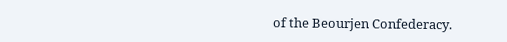of the Beourjen Confederacy.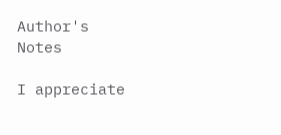Author's Notes

I appreciate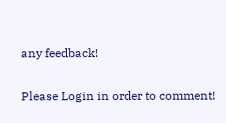any feedback!

Please Login in order to comment!